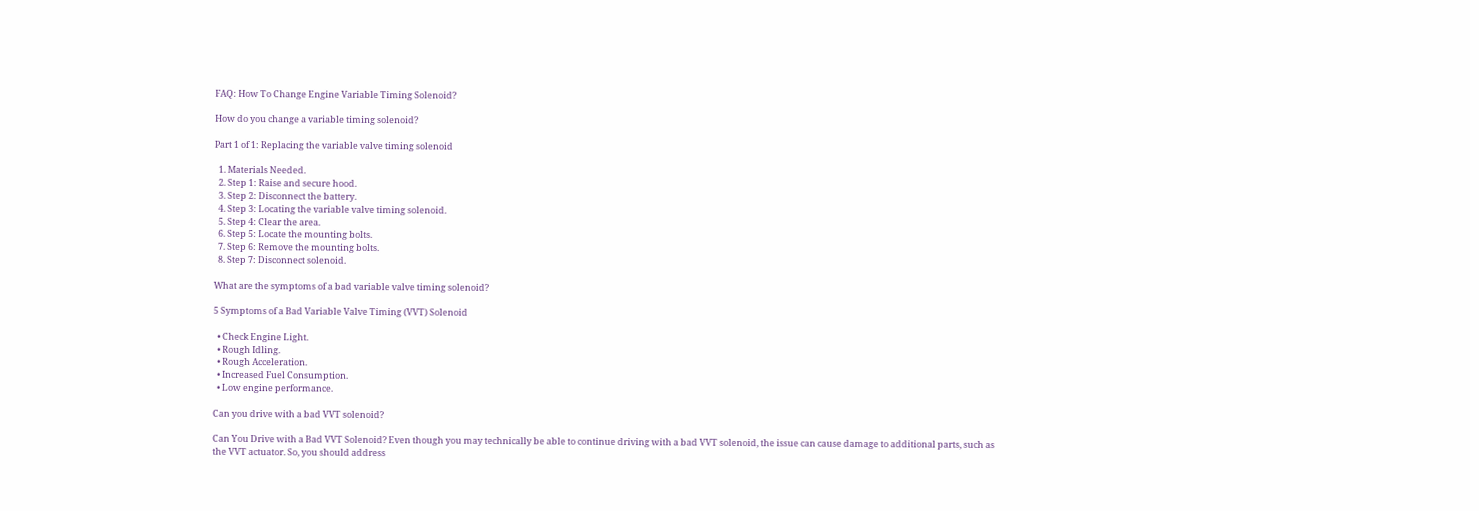FAQ: How To Change Engine Variable Timing Solenoid?

How do you change a variable timing solenoid?

Part 1 of 1: Replacing the variable valve timing solenoid

  1. Materials Needed.
  2. Step 1: Raise and secure hood.
  3. Step 2: Disconnect the battery.
  4. Step 3: Locating the variable valve timing solenoid.
  5. Step 4: Clear the area.
  6. Step 5: Locate the mounting bolts.
  7. Step 6: Remove the mounting bolts.
  8. Step 7: Disconnect solenoid.

What are the symptoms of a bad variable valve timing solenoid?

5 Symptoms of a Bad Variable Valve Timing (VVT) Solenoid

  • Check Engine Light.
  • Rough Idling.
  • Rough Acceleration.
  • Increased Fuel Consumption.
  • Low engine performance.

Can you drive with a bad VVT solenoid?

Can You Drive with a Bad VVT Solenoid? Even though you may technically be able to continue driving with a bad VVT solenoid, the issue can cause damage to additional parts, such as the VVT actuator. So, you should address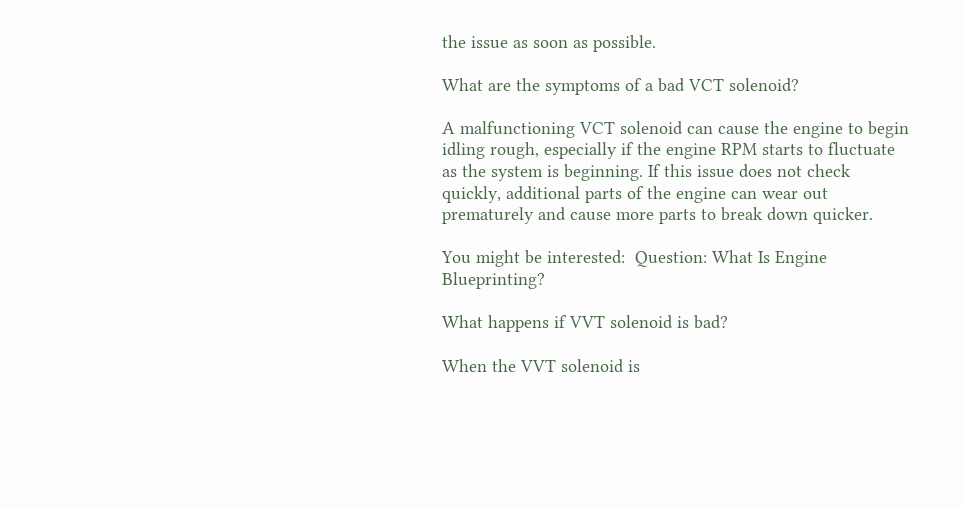the issue as soon as possible.

What are the symptoms of a bad VCT solenoid?

A malfunctioning VCT solenoid can cause the engine to begin idling rough, especially if the engine RPM starts to fluctuate as the system is beginning. If this issue does not check quickly, additional parts of the engine can wear out prematurely and cause more parts to break down quicker.

You might be interested:  Question: What Is Engine Blueprinting?

What happens if VVT solenoid is bad?

When the VVT solenoid is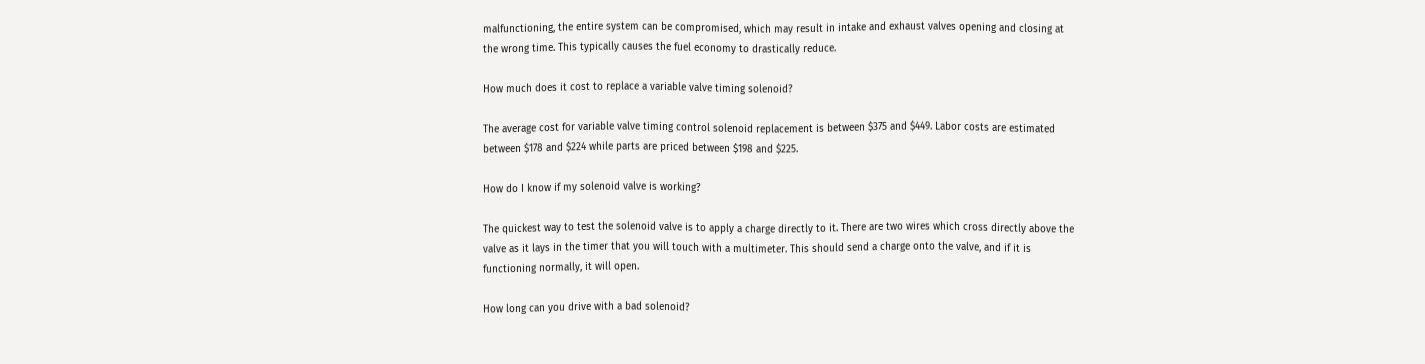malfunctioning, the entire system can be compromised, which may result in intake and exhaust valves opening and closing at the wrong time. This typically causes the fuel economy to drastically reduce.

How much does it cost to replace a variable valve timing solenoid?

The average cost for variable valve timing control solenoid replacement is between $375 and $449. Labor costs are estimated between $178 and $224 while parts are priced between $198 and $225.

How do I know if my solenoid valve is working?

The quickest way to test the solenoid valve is to apply a charge directly to it. There are two wires which cross directly above the valve as it lays in the timer that you will touch with a multimeter. This should send a charge onto the valve, and if it is functioning normally, it will open.

How long can you drive with a bad solenoid?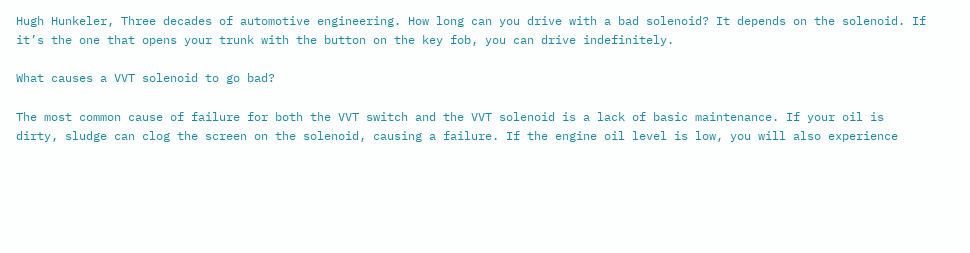Hugh Hunkeler, Three decades of automotive engineering. How long can you drive with a bad solenoid? It depends on the solenoid. If it’s the one that opens your trunk with the button on the key fob, you can drive indefinitely.

What causes a VVT solenoid to go bad?

The most common cause of failure for both the VVT switch and the VVT solenoid is a lack of basic maintenance. If your oil is dirty, sludge can clog the screen on the solenoid, causing a failure. If the engine oil level is low, you will also experience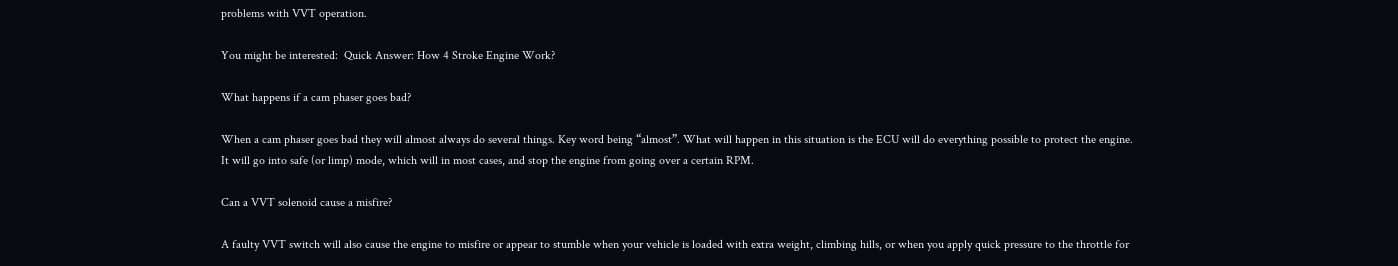problems with VVT operation.

You might be interested:  Quick Answer: How 4 Stroke Engine Work?

What happens if a cam phaser goes bad?

When a cam phaser goes bad they will almost always do several things. Key word being “almost”. What will happen in this situation is the ECU will do everything possible to protect the engine. It will go into safe (or limp) mode, which will in most cases, and stop the engine from going over a certain RPM.

Can a VVT solenoid cause a misfire?

A faulty VVT switch will also cause the engine to misfire or appear to stumble when your vehicle is loaded with extra weight, climbing hills, or when you apply quick pressure to the throttle for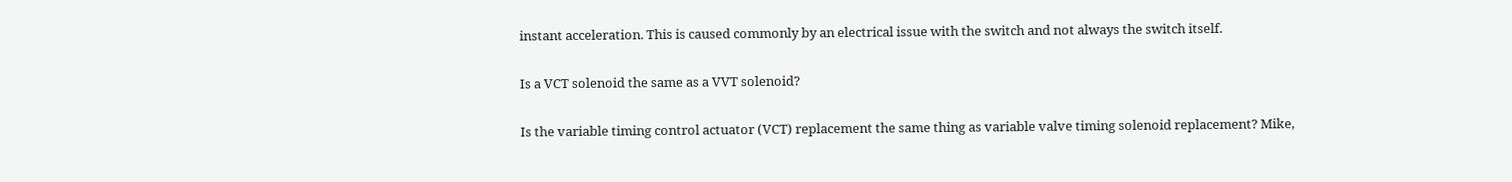instant acceleration. This is caused commonly by an electrical issue with the switch and not always the switch itself.

Is a VCT solenoid the same as a VVT solenoid?

Is the variable timing control actuator (VCT) replacement the same thing as variable valve timing solenoid replacement? Mike,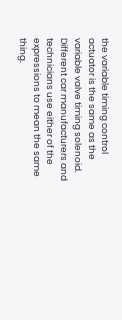the variable timing control actuator is the same as the variable valve timing solenoid. Different car manufacturers and technicians use either of the expressions to mean the same thing.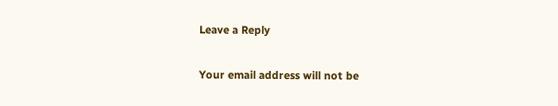Leave a Reply

Your email address will not be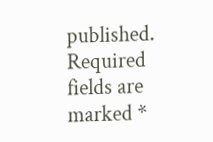published. Required fields are marked *